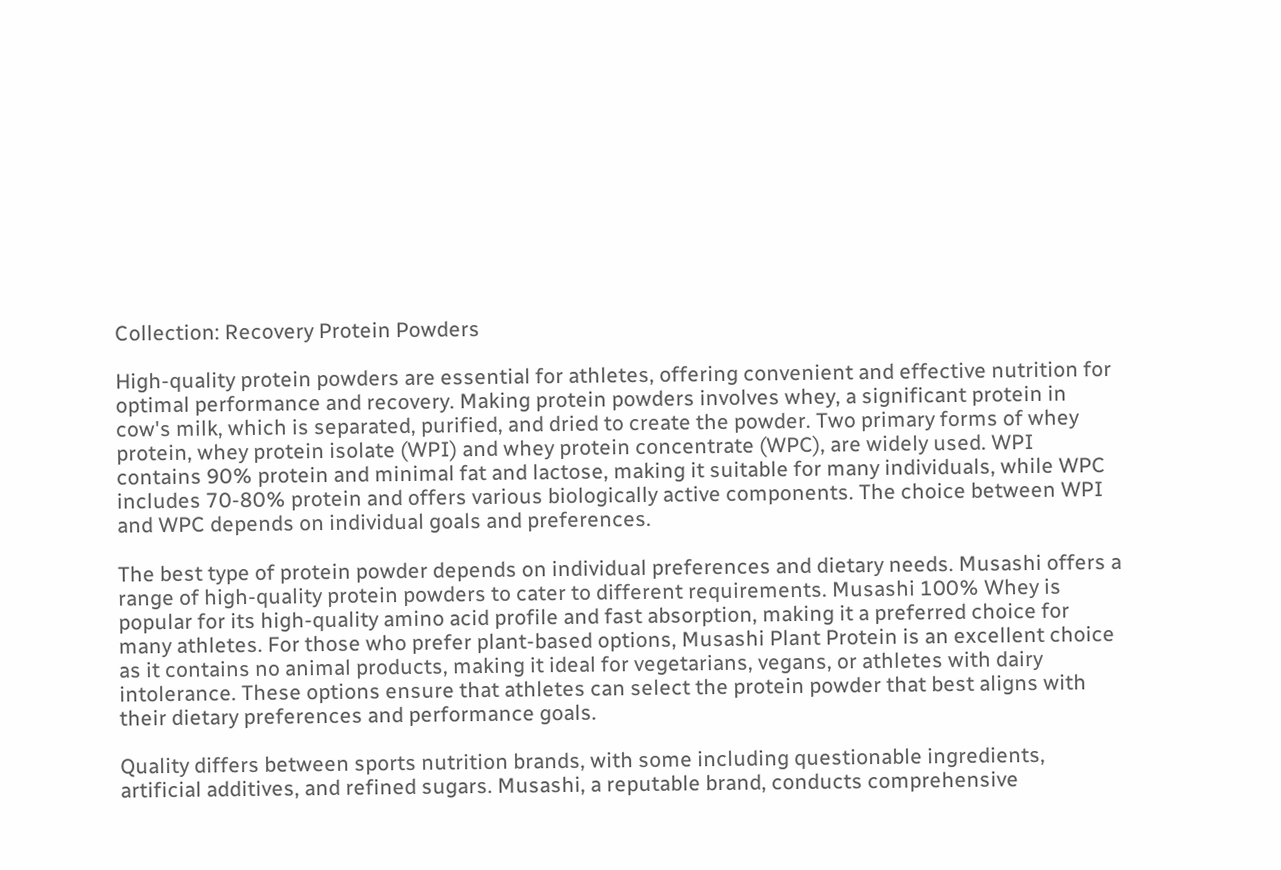Collection: Recovery Protein Powders

High-quality protein powders are essential for athletes, offering convenient and effective nutrition for optimal performance and recovery. Making protein powders involves whey, a significant protein in cow's milk, which is separated, purified, and dried to create the powder. Two primary forms of whey protein, whey protein isolate (WPI) and whey protein concentrate (WPC), are widely used. WPI contains 90% protein and minimal fat and lactose, making it suitable for many individuals, while WPC includes 70-80% protein and offers various biologically active components. The choice between WPI and WPC depends on individual goals and preferences.

The best type of protein powder depends on individual preferences and dietary needs. Musashi offers a range of high-quality protein powders to cater to different requirements. Musashi 100% Whey is popular for its high-quality amino acid profile and fast absorption, making it a preferred choice for many athletes. For those who prefer plant-based options, Musashi Plant Protein is an excellent choice as it contains no animal products, making it ideal for vegetarians, vegans, or athletes with dairy intolerance. These options ensure that athletes can select the protein powder that best aligns with their dietary preferences and performance goals.

Quality differs between sports nutrition brands, with some including questionable ingredients, artificial additives, and refined sugars. Musashi, a reputable brand, conducts comprehensive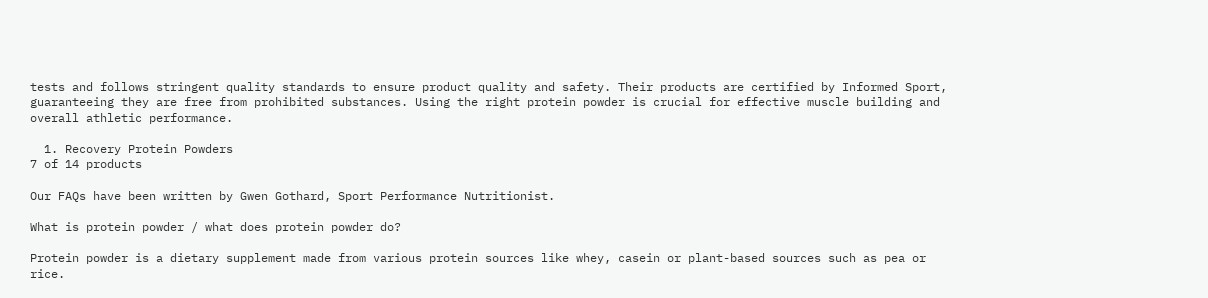tests and follows stringent quality standards to ensure product quality and safety. Their products are certified by Informed Sport, guaranteeing they are free from prohibited substances. Using the right protein powder is crucial for effective muscle building and overall athletic performance.

  1. Recovery Protein Powders
7 of 14 products

Our FAQs have been written by Gwen Gothard, Sport Performance Nutritionist.

What is protein powder / what does protein powder do?

Protein powder is a dietary supplement made from various protein sources like whey, casein or plant-based sources such as pea or rice.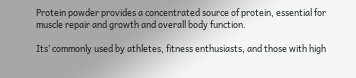Protein powder provides a concentrated source of protein, essential for muscle repair and growth and overall body function.

Its’ commonly used by athletes, fitness enthusiasts, and those with high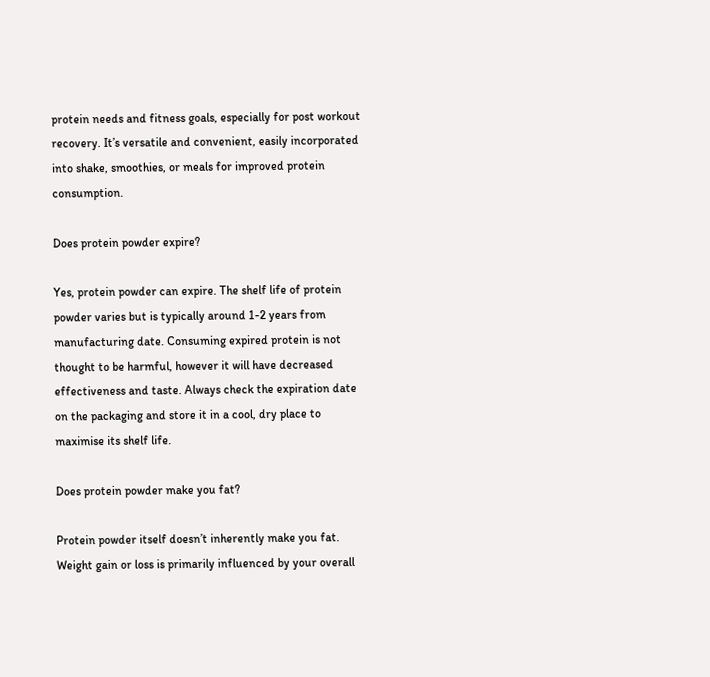protein needs and fitness goals, especially for post workout recovery. It’s versatile and convenient, easily incorporated into shake, smoothies, or meals for improved protein consumption.

Does protein powder expire?

Yes, protein powder can expire. The shelf life of protein powder varies but is typically around 1-2 years from manufacturing date. Consuming expired protein is not thought to be harmful, however it will have decreased effectiveness and taste. Always check the expiration date on the packaging and store it in a cool, dry place to maximise its shelf life.

Does protein powder make you fat?

Protein powder itself doesn’t inherently make you fat. Weight gain or loss is primarily influenced by your overall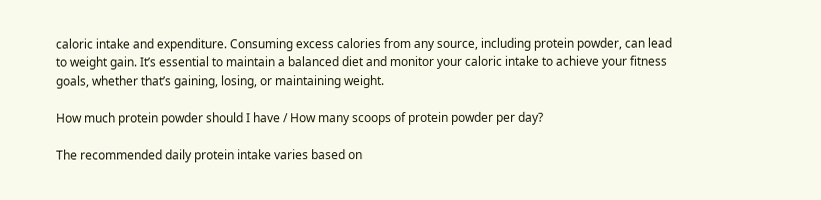caloric intake and expenditure. Consuming excess calories from any source, including protein powder, can lead to weight gain. It’s essential to maintain a balanced diet and monitor your caloric intake to achieve your fitness goals, whether that’s gaining, losing, or maintaining weight.

How much protein powder should I have / How many scoops of protein powder per day?

The recommended daily protein intake varies based on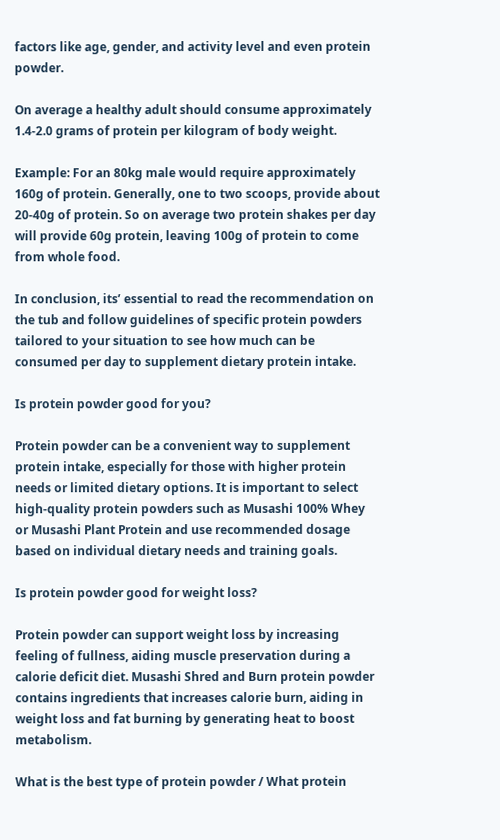factors like age, gender, and activity level and even protein powder.

On average a healthy adult should consume approximately 1.4-2.0 grams of protein per kilogram of body weight.

Example: For an 80kg male would require approximately 160g of protein. Generally, one to two scoops, provide about 20-40g of protein. So on average two protein shakes per day will provide 60g protein, leaving 100g of protein to come from whole food.

In conclusion, its’ essential to read the recommendation on the tub and follow guidelines of specific protein powders tailored to your situation to see how much can be consumed per day to supplement dietary protein intake.

Is protein powder good for you?

Protein powder can be a convenient way to supplement protein intake, especially for those with higher protein needs or limited dietary options. It is important to select high-quality protein powders such as Musashi 100% Whey or Musashi Plant Protein and use recommended dosage based on individual dietary needs and training goals.

Is protein powder good for weight loss?

Protein powder can support weight loss by increasing feeling of fullness, aiding muscle preservation during a calorie deficit diet. Musashi Shred and Burn protein powder contains ingredients that increases calorie burn, aiding in weight loss and fat burning by generating heat to boost metabolism.

What is the best type of protein powder / What protein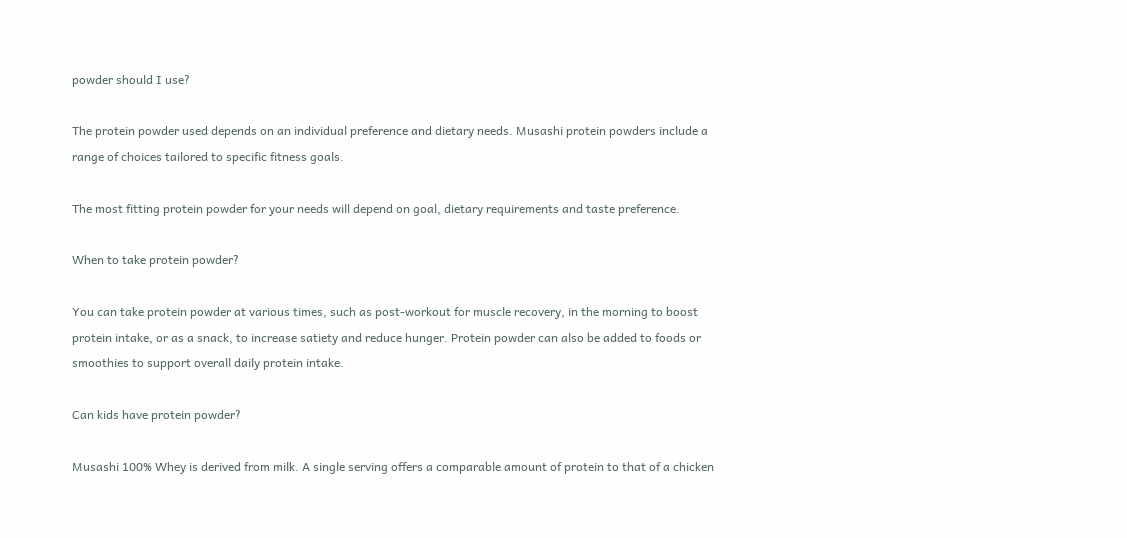powder should I use?

The protein powder used depends on an individual preference and dietary needs. Musashi protein powders include a range of choices tailored to specific fitness goals.

The most fitting protein powder for your needs will depend on goal, dietary requirements and taste preference.

When to take protein powder?

You can take protein powder at various times, such as post-workout for muscle recovery, in the morning to boost protein intake, or as a snack, to increase satiety and reduce hunger. Protein powder can also be added to foods or smoothies to support overall daily protein intake.

Can kids have protein powder?

Musashi 100% Whey is derived from milk. A single serving offers a comparable amount of protein to that of a chicken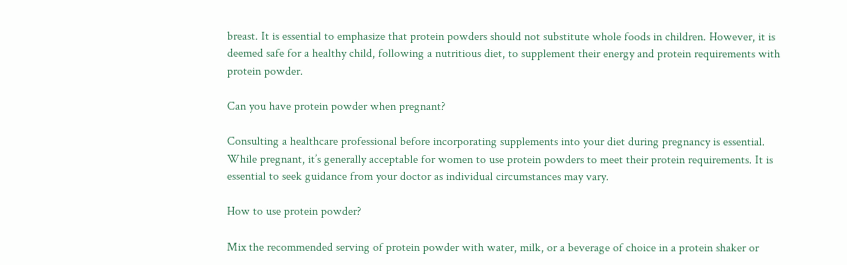breast. It is essential to emphasize that protein powders should not substitute whole foods in children. However, it is deemed safe for a healthy child, following a nutritious diet, to supplement their energy and protein requirements with protein powder.

Can you have protein powder when pregnant?

Consulting a healthcare professional before incorporating supplements into your diet during pregnancy is essential. While pregnant, it’s generally acceptable for women to use protein powders to meet their protein requirements. It is essential to seek guidance from your doctor as individual circumstances may vary.

How to use protein powder?

Mix the recommended serving of protein powder with water, milk, or a beverage of choice in a protein shaker or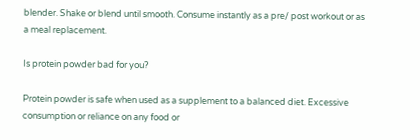blender. Shake or blend until smooth. Consume instantly as a pre/ post workout or as a meal replacement.

Is protein powder bad for you?

Protein powder is safe when used as a supplement to a balanced diet. Excessive consumption or reliance on any food or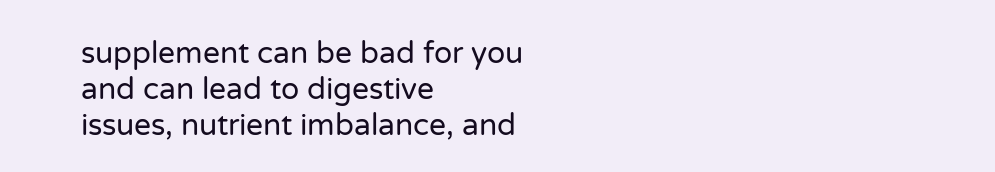supplement can be bad for you and can lead to digestive issues, nutrient imbalance, and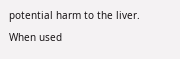potential harm to the liver. When used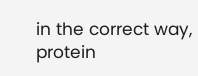in the correct way, protein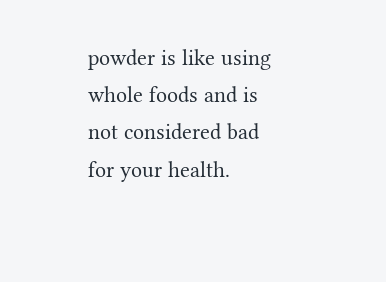powder is like using whole foods and is not considered bad for your health.